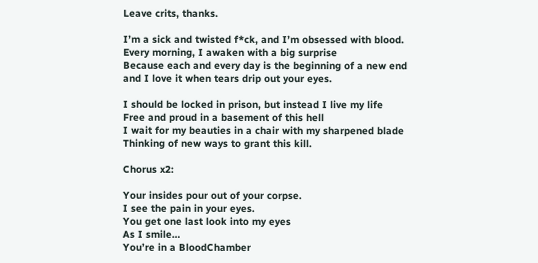Leave crits, thanks.

I’m a sick and twisted f*ck, and I’m obsessed with blood.
Every morning, I awaken with a big surprise
Because each and every day is the beginning of a new end
and I love it when tears drip out your eyes.

I should be locked in prison, but instead I live my life
Free and proud in a basement of this hell
I wait for my beauties in a chair with my sharpened blade
Thinking of new ways to grant this kill.

Chorus x2:

Your insides pour out of your corpse.
I see the pain in your eyes.
You get one last look into my eyes
As I smile…
You’re in a BloodChamber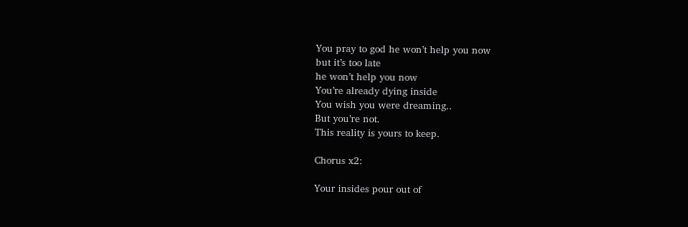You pray to god he won’t help you now
but it’s too late
he won’t help you now
You’re already dying inside
You wish you were dreaming..
But you’re not.
This reality is yours to keep.

Chorus x2:

Your insides pour out of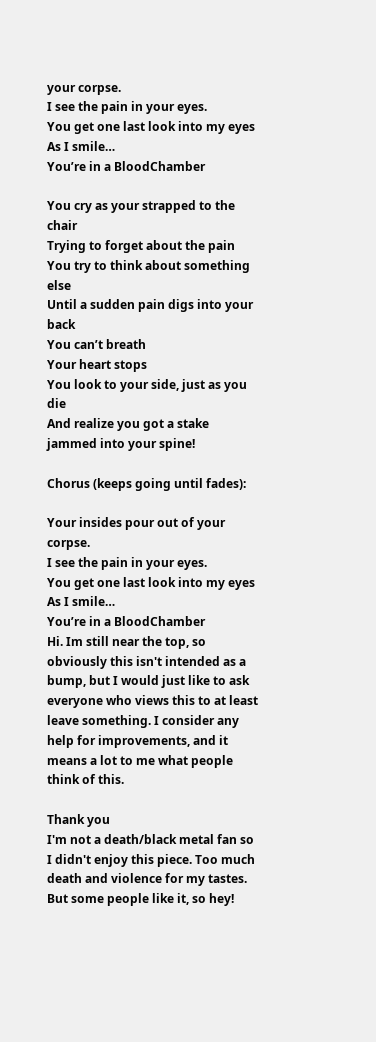your corpse.
I see the pain in your eyes.
You get one last look into my eyes
As I smile…
You’re in a BloodChamber

You cry as your strapped to the chair
Trying to forget about the pain
You try to think about something else
Until a sudden pain digs into your back
You can’t breath
Your heart stops
You look to your side, just as you die
And realize you got a stake jammed into your spine!

Chorus (keeps going until fades):

Your insides pour out of your corpse.
I see the pain in your eyes.
You get one last look into my eyes
As I smile…
You’re in a BloodChamber
Hi. Im still near the top, so obviously this isn't intended as a bump, but I would just like to ask everyone who views this to at least leave something. I consider any help for improvements, and it means a lot to me what people think of this.

Thank you
I'm not a death/black metal fan so I didn't enjoy this piece. Too much death and violence for my tastes. But some people like it, so hey!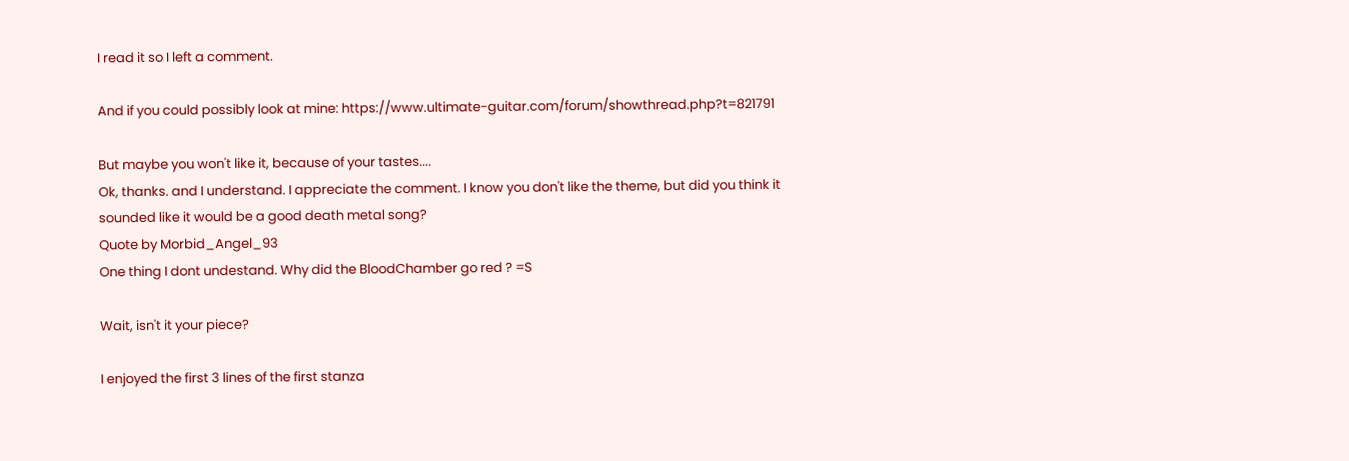I read it so I left a comment.

And if you could possibly look at mine: https://www.ultimate-guitar.com/forum/showthread.php?t=821791

But maybe you won't like it, because of your tastes....
Ok, thanks. and I understand. I appreciate the comment. I know you don't like the theme, but did you think it sounded like it would be a good death metal song?
Quote by Morbid_Angel_93
One thing I dont undestand. Why did the BloodChamber go red ? =S

Wait, isn't it your piece?

I enjoyed the first 3 lines of the first stanza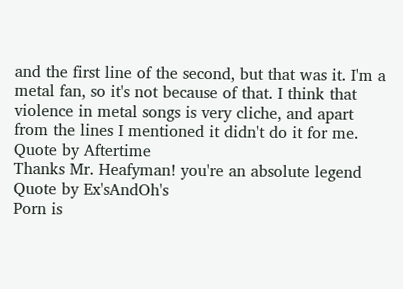and the first line of the second, but that was it. I'm a metal fan, so it's not because of that. I think that violence in metal songs is very cliche, and apart from the lines I mentioned it didn't do it for me.
Quote by Aftertime
Thanks Mr. Heafyman! you're an absolute legend
Quote by Ex'sAndOh's
Porn is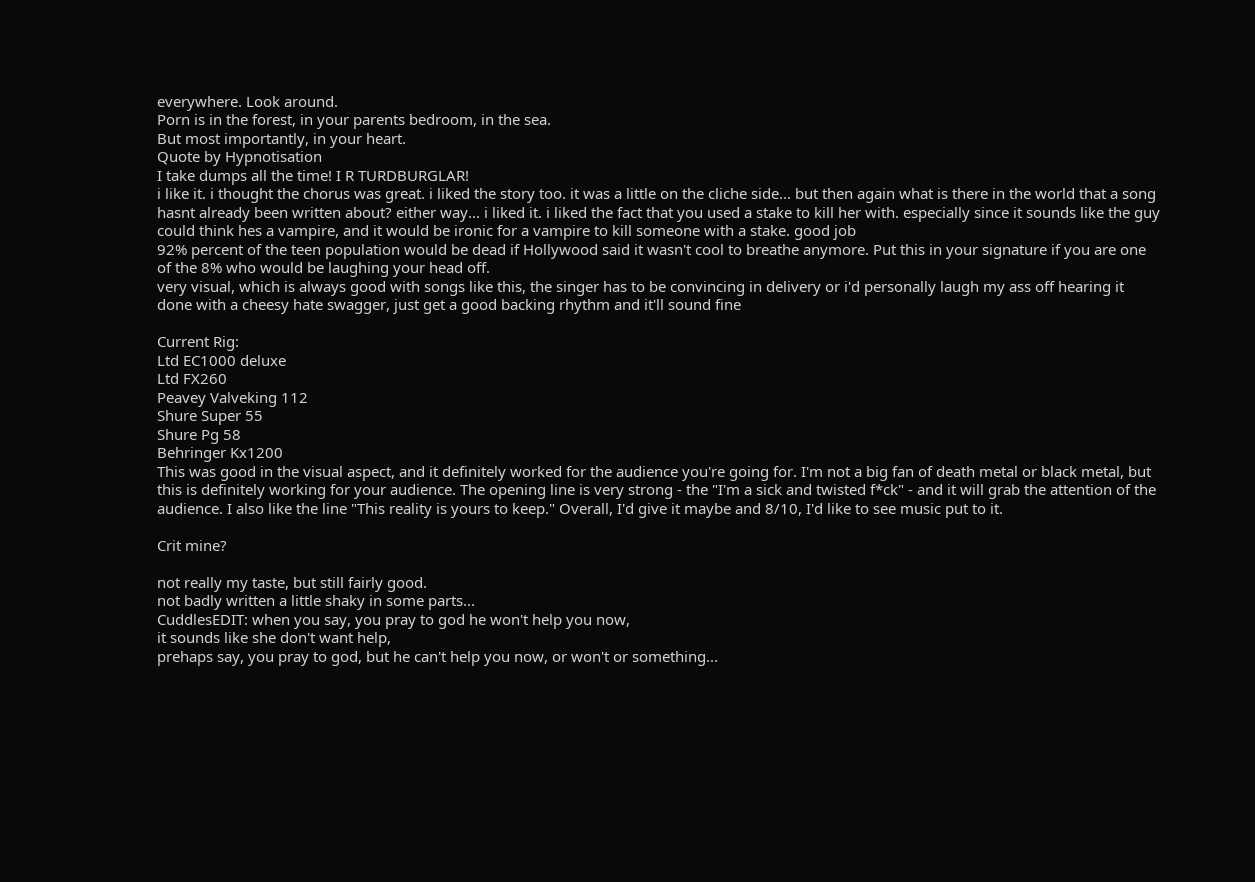everywhere. Look around.
Porn is in the forest, in your parents bedroom, in the sea.
But most importantly, in your heart.
Quote by Hypnotisation
I take dumps all the time! I R TURDBURGLAR!
i like it. i thought the chorus was great. i liked the story too. it was a little on the cliche side... but then again what is there in the world that a song hasnt already been written about? either way... i liked it. i liked the fact that you used a stake to kill her with. especially since it sounds like the guy could think hes a vampire, and it would be ironic for a vampire to kill someone with a stake. good job
92% percent of the teen population would be dead if Hollywood said it wasn't cool to breathe anymore. Put this in your signature if you are one of the 8% who would be laughing your head off.
very visual, which is always good with songs like this, the singer has to be convincing in delivery or i'd personally laugh my ass off hearing it done with a cheesy hate swagger, just get a good backing rhythm and it'll sound fine

Current Rig:
Ltd EC1000 deluxe
Ltd FX260
Peavey Valveking 112
Shure Super 55
Shure Pg 58
Behringer Kx1200
This was good in the visual aspect, and it definitely worked for the audience you're going for. I'm not a big fan of death metal or black metal, but this is definitely working for your audience. The opening line is very strong - the "I'm a sick and twisted f*ck" - and it will grab the attention of the audience. I also like the line "This reality is yours to keep." Overall, I'd give it maybe and 8/10, I'd like to see music put to it.

Crit mine?

not really my taste, but still fairly good.
not badly written a little shaky in some parts...
CuddlesEDIT: when you say, you pray to god he won't help you now,
it sounds like she don't want help,
prehaps say, you pray to god, but he can't help you now, or won't or something...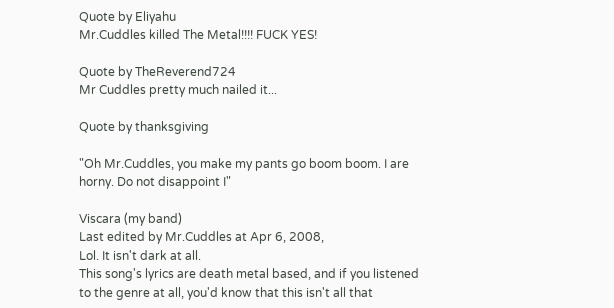Quote by Eliyahu
Mr.Cuddles killed The Metal!!!! FUCK YES!

Quote by TheReverend724
Mr Cuddles pretty much nailed it...

Quote by thanksgiving

"Oh Mr.Cuddles, you make my pants go boom boom. I are horny. Do not disappoint I"

Viscara (my band)
Last edited by Mr.Cuddles at Apr 6, 2008,
Lol. It isn't dark at all.
This song's lyrics are death metal based, and if you listened to the genre at all, you'd know that this isn't all that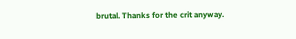brutal. Thanks for the crit anyway.